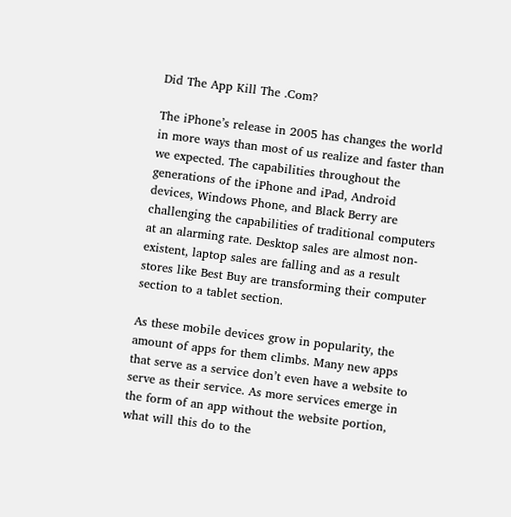Did The App Kill The .Com?

The iPhone’s release in 2005 has changes the world in more ways than most of us realize and faster than we expected. The capabilities throughout the generations of the iPhone and iPad, Android devices, Windows Phone, and Black Berry are challenging the capabilities of traditional computers at an alarming rate. Desktop sales are almost non-existent, laptop sales are falling and as a result stores like Best Buy are transforming their computer section to a tablet section.

As these mobile devices grow in popularity, the amount of apps for them climbs. Many new apps that serve as a service don’t even have a website to serve as their service. As more services emerge in the form of an app without the website portion, what will this do to the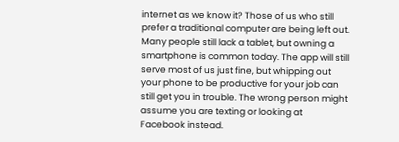internet as we know it? Those of us who still prefer a traditional computer are being left out. Many people still lack a tablet, but owning a smartphone is common today. The app will still serve most of us just fine, but whipping out your phone to be productive for your job can still get you in trouble. The wrong person might assume you are texting or looking at Facebook instead.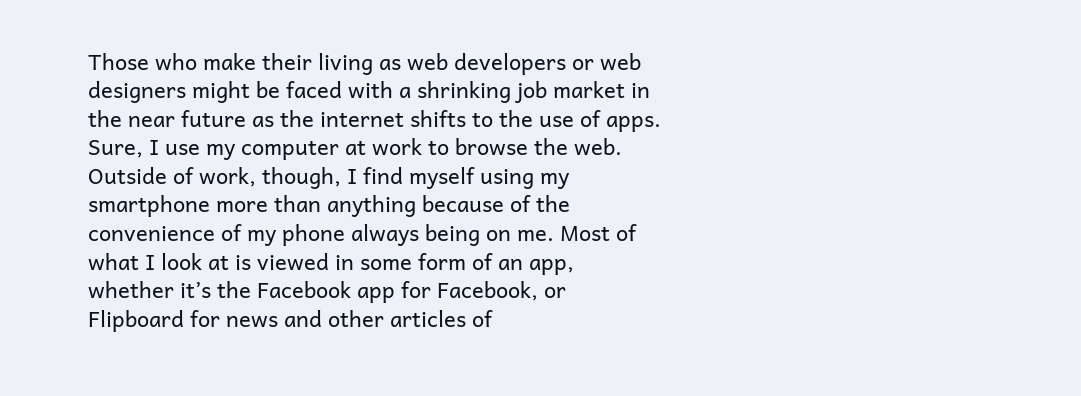Those who make their living as web developers or web designers might be faced with a shrinking job market in the near future as the internet shifts to the use of apps. Sure, I use my computer at work to browse the web. Outside of work, though, I find myself using my smartphone more than anything because of the convenience of my phone always being on me. Most of what I look at is viewed in some form of an app, whether it’s the Facebook app for Facebook, or Flipboard for news and other articles of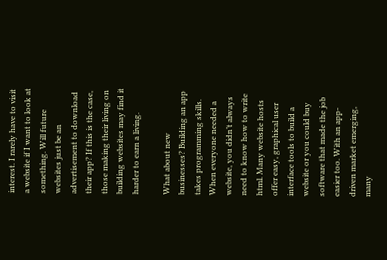interest. I rarely have to visit a website if I want to look at something. Will future websites just be an advertisement to download their app? If this is the case, those making their living on building websites may find it harder to earn a living.

What about new businesses? Building an app takes programming skills. When everyone needed a website, you didn’t always need to know how to write html. Many website hosts offer easy, graphical user interface tools to build a website or you could buy software that made the job easier too. With an app-driven market emerging, many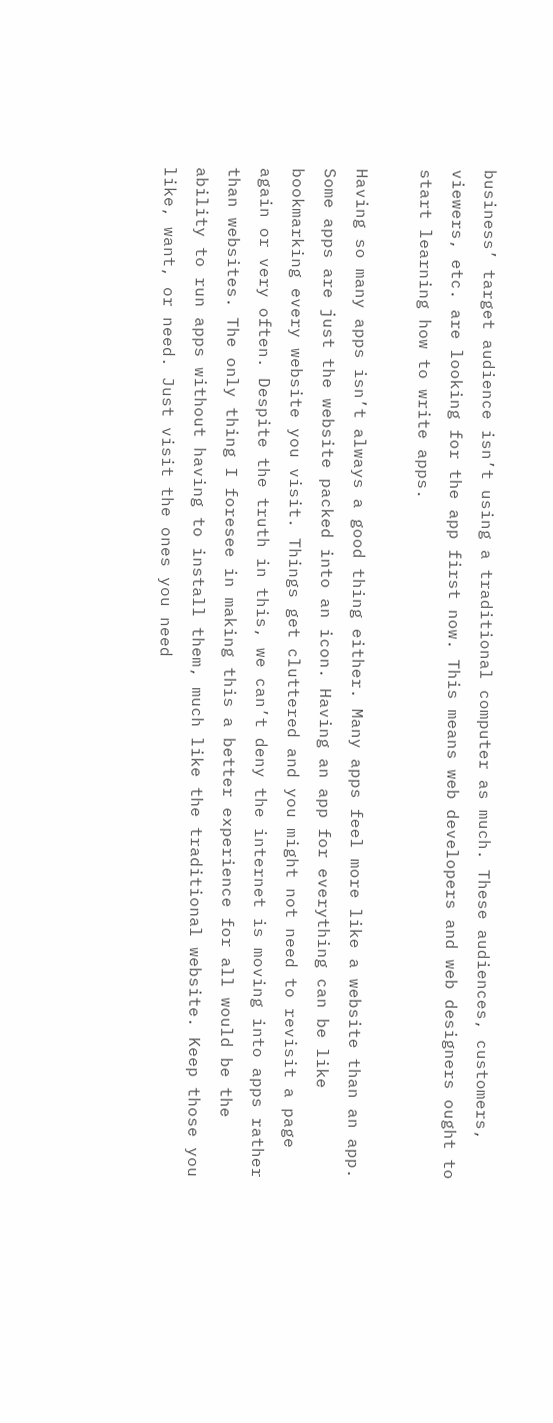business’ target audience isn’t using a traditional computer as much. These audiences, customers, viewers, etc. are looking for the app first now. This means web developers and web designers ought to start learning how to write apps.

Having so many apps isn’t always a good thing either. Many apps feel more like a website than an app. Some apps are just the website packed into an icon. Having an app for everything can be like bookmarking every website you visit. Things get cluttered and you might not need to revisit a page again or very often. Despite the truth in this, we can’t deny the internet is moving into apps rather than websites. The only thing I foresee in making this a better experience for all would be the ability to run apps without having to install them, much like the traditional website. Keep those you like, want, or need. Just visit the ones you need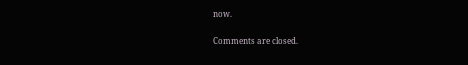now.

Comments are closed.